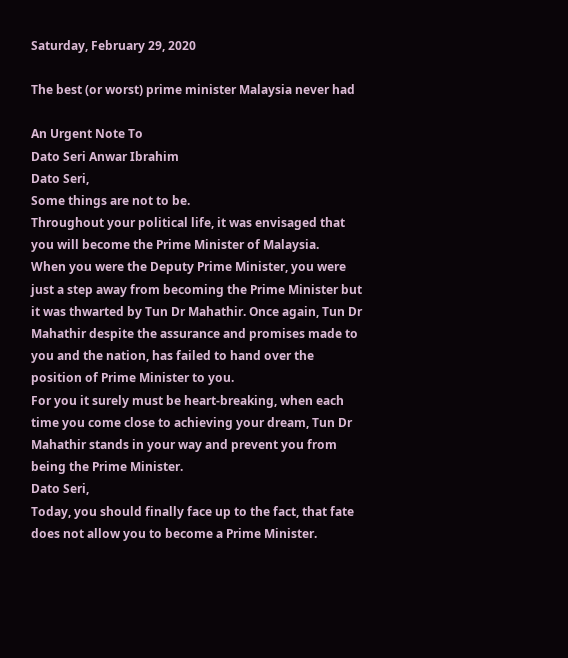Saturday, February 29, 2020

The best (or worst) prime minister Malaysia never had

An Urgent Note To
Dato Seri Anwar Ibrahim
Dato Seri,
Some things are not to be.
Throughout your political life, it was envisaged that you will become the Prime Minister of Malaysia.
When you were the Deputy Prime Minister, you were just a step away from becoming the Prime Minister but it was thwarted by Tun Dr Mahathir. Once again, Tun Dr Mahathir despite the assurance and promises made to you and the nation, has failed to hand over the position of Prime Minister to you.
For you it surely must be heart-breaking, when each time you come close to achieving your dream, Tun Dr Mahathir stands in your way and prevent you from being the Prime Minister.
Dato Seri,
Today, you should finally face up to the fact, that fate does not allow you to become a Prime Minister.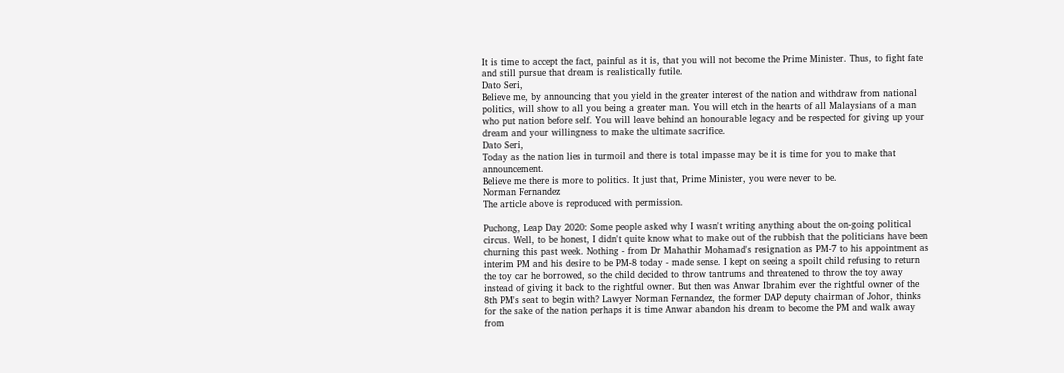It is time to accept the fact, painful as it is, that you will not become the Prime Minister. Thus, to fight fate and still pursue that dream is realistically futile.
Dato Seri,
Believe me, by announcing that you yield in the greater interest of the nation and withdraw from national politics, will show to all you being a greater man. You will etch in the hearts of all Malaysians of a man who put nation before self. You will leave behind an honourable legacy and be respected for giving up your dream and your willingness to make the ultimate sacrifice.
Dato Seri,
Today as the nation lies in turmoil and there is total impasse may be it is time for you to make that announcement.
Believe me there is more to politics. It just that, Prime Minister, you were never to be.
Norman Fernandez
The article above is reproduced with permission.

Puchong, Leap Day 2020: Some people asked why I wasn't writing anything about the on-going political circus. Well, to be honest, I didn't quite know what to make out of the rubbish that the politicians have been churning this past week. Nothing - from Dr Mahathir Mohamad's resignation as PM-7 to his appointment as interim PM and his desire to be PM-8 today - made sense. I kept on seeing a spoilt child refusing to return the toy car he borrowed, so the child decided to throw tantrums and threatened to throw the toy away instead of giving it back to the rightful owner. But then was Anwar Ibrahim ever the rightful owner of the 8th PM's seat to begin with? Lawyer Norman Fernandez, the former DAP deputy chairman of Johor, thinks for the sake of the nation perhaps it is time Anwar abandon his dream to become the PM and walk away from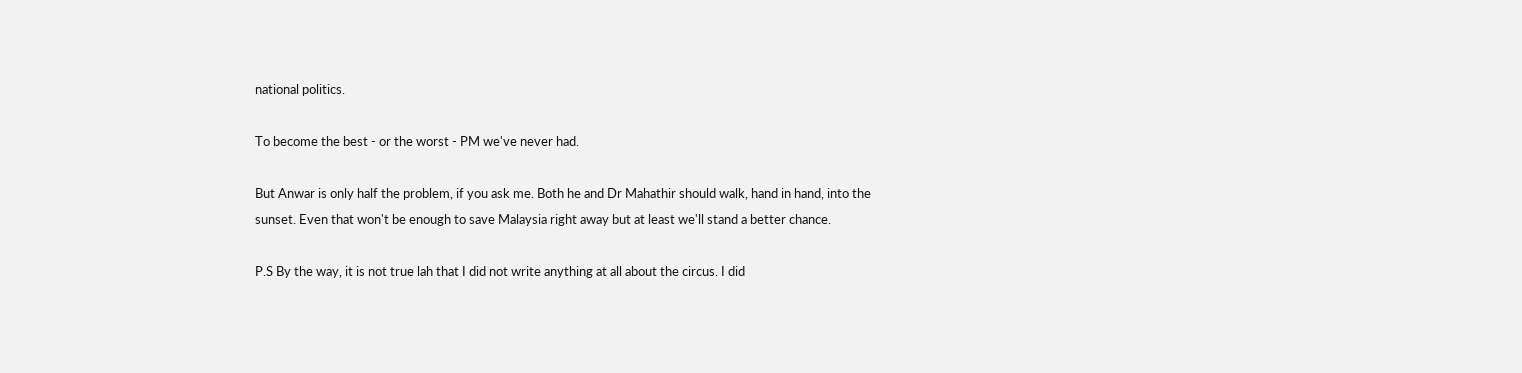national politics.

To become the best - or the worst - PM we've never had.

But Anwar is only half the problem, if you ask me. Both he and Dr Mahathir should walk, hand in hand, into the sunset. Even that won't be enough to save Malaysia right away but at least we'll stand a better chance.

P.S By the way, it is not true lah that I did not write anything at all about the circus. I did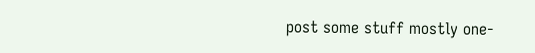post some stuff mostly one-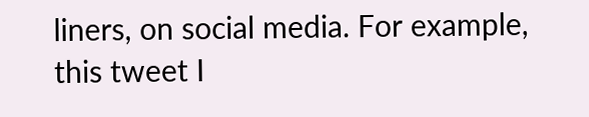liners, on social media. For example, this tweet I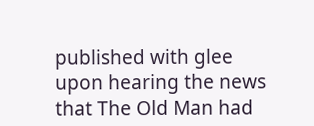published with glee upon hearing the news that The Old Man had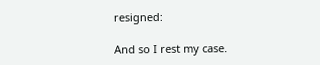resigned:

And so I rest my case.